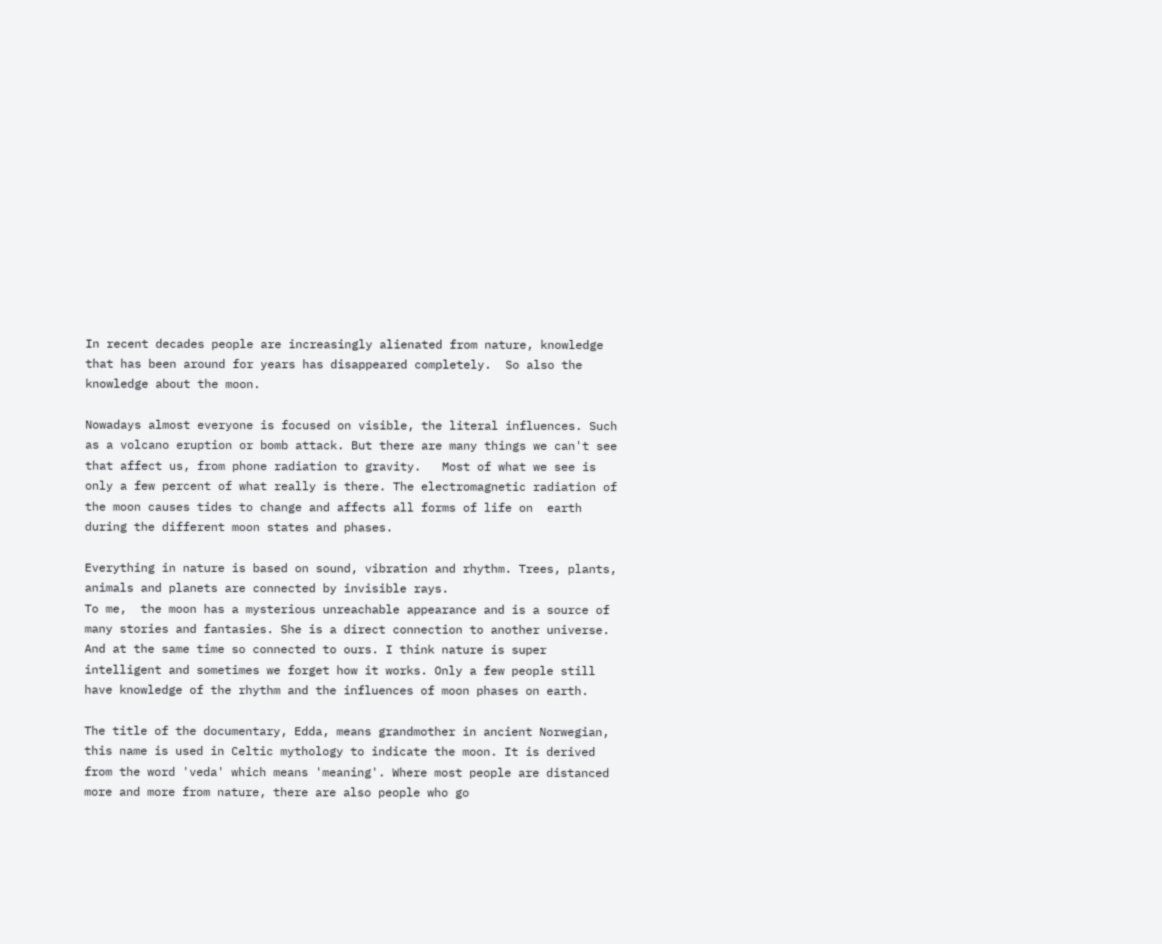In recent decades people are increasingly alienated from nature, knowledge that has been around for years has disappeared completely.  So also the knowledge about the moon.

Nowadays almost everyone is focused on visible, the literal influences. Such as a volcano eruption or bomb attack. But there are many things we can't see that affect us, from phone radiation to gravity.   Most of what we see is only a few percent of what really is there. The electromagnetic radiation of the moon causes tides to change and affects all forms of life on  earth during the different moon states and phases.

Everything in nature is based on sound, vibration and rhythm. Trees, plants, animals and planets are connected by invisible rays.                                            To me,  the moon has a mysterious unreachable appearance and is a source of many stories and fantasies. She is a direct connection to another universe. And at the same time so connected to ours. I think nature is super intelligent and sometimes we forget how it works. Only a few people still have knowledge of the rhythm and the influences of moon phases on earth.

The title of the documentary, Edda, means grandmother in ancient Norwegian, this name is used in Celtic mythology to indicate the moon. It is derived from the word 'veda' which means 'meaning'. Where most people are distanced more and more from nature, there are also people who go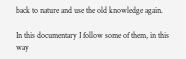back to nature and use the old knowledge again.

In this documentary I follow some of them, in this way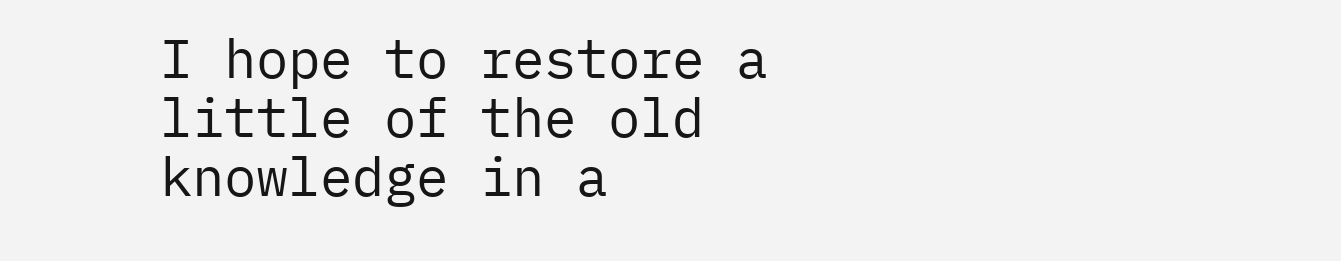I hope to restore a little of the old knowledge in a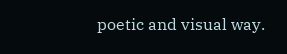poetic and visual way.